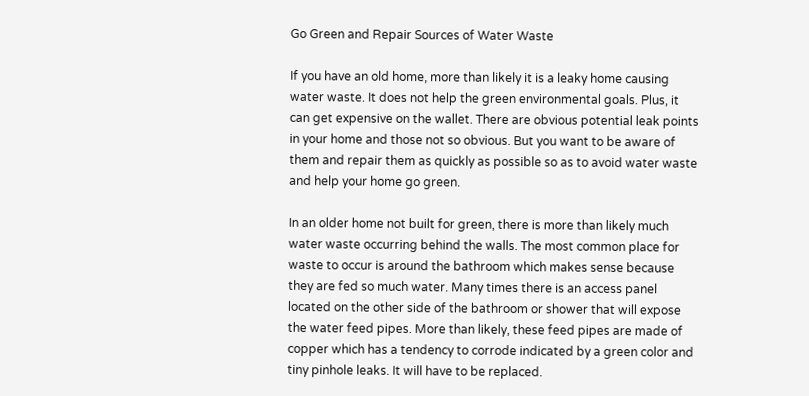Go Green and Repair Sources of Water Waste

If you have an old home, more than likely it is a leaky home causing water waste. It does not help the green environmental goals. Plus, it can get expensive on the wallet. There are obvious potential leak points in your home and those not so obvious. But you want to be aware of them and repair them as quickly as possible so as to avoid water waste and help your home go green.

In an older home not built for green, there is more than likely much water waste occurring behind the walls. The most common place for waste to occur is around the bathroom which makes sense because they are fed so much water. Many times there is an access panel located on the other side of the bathroom or shower that will expose the water feed pipes. More than likely, these feed pipes are made of copper which has a tendency to corrode indicated by a green color and tiny pinhole leaks. It will have to be replaced.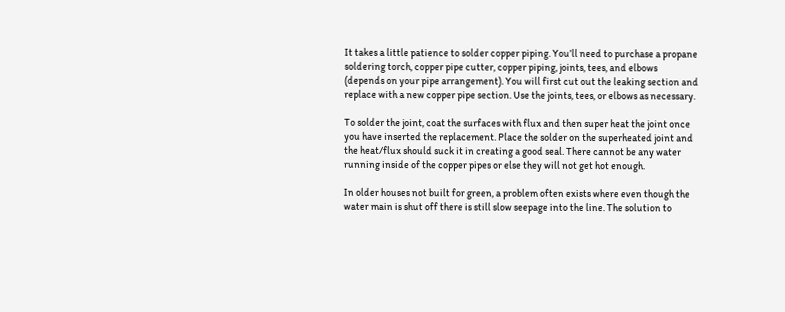It takes a little patience to solder copper piping. You’ll need to purchase a propane soldering torch, copper pipe cutter, copper piping, joints, tees, and elbows (depends on your pipe arrangement). You will first cut out the leaking section and replace with a new copper pipe section. Use the joints, tees, or elbows as necessary.

To solder the joint, coat the surfaces with flux and then super heat the joint once you have inserted the replacement. Place the solder on the superheated joint and the heat/flux should suck it in creating a good seal. There cannot be any water running inside of the copper pipes or else they will not get hot enough.

In older houses not built for green, a problem often exists where even though the water main is shut off there is still slow seepage into the line. The solution to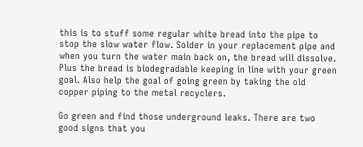this is to stuff some regular white bread into the pipe to stop the slow water flow. Solder in your replacement pipe and when you turn the water main back on, the bread will dissolve. Plus the bread is biodegradable keeping in line with your green goal. Also help the goal of going green by taking the old copper piping to the metal recyclers.

Go green and find those underground leaks. There are two good signs that you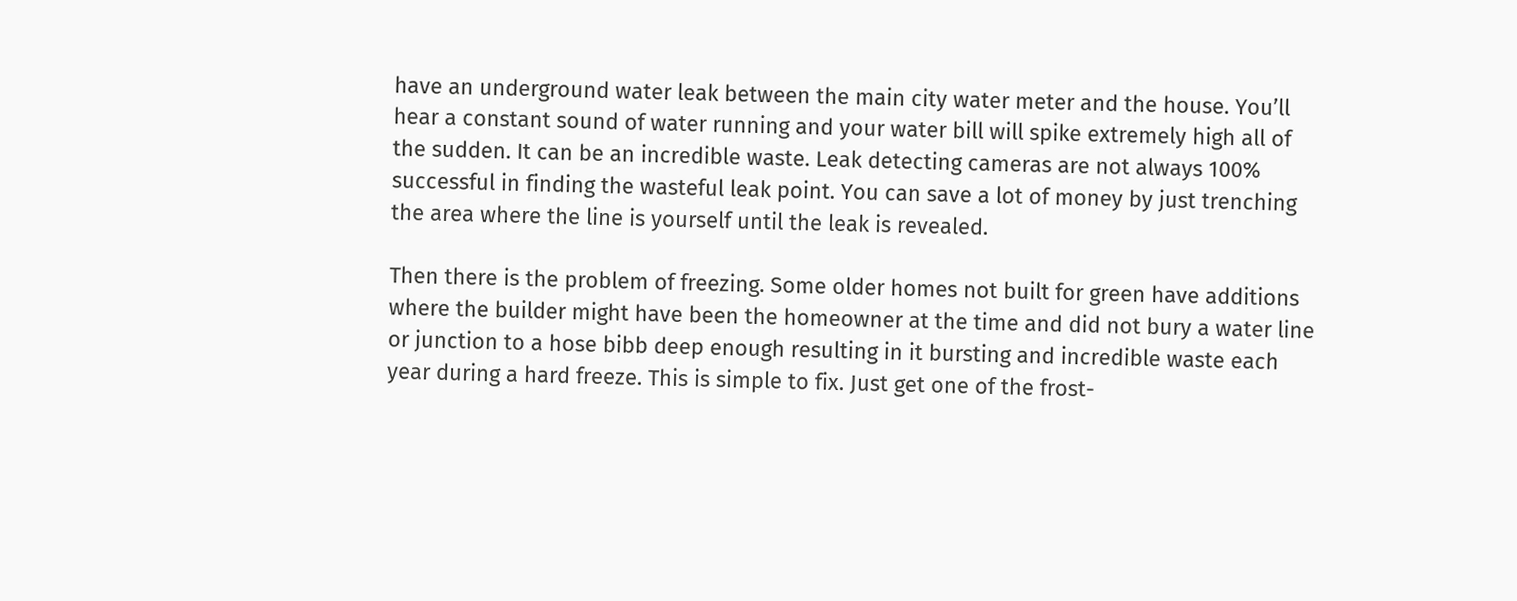have an underground water leak between the main city water meter and the house. You’ll hear a constant sound of water running and your water bill will spike extremely high all of the sudden. It can be an incredible waste. Leak detecting cameras are not always 100% successful in finding the wasteful leak point. You can save a lot of money by just trenching the area where the line is yourself until the leak is revealed.

Then there is the problem of freezing. Some older homes not built for green have additions where the builder might have been the homeowner at the time and did not bury a water line or junction to a hose bibb deep enough resulting in it bursting and incredible waste each year during a hard freeze. This is simple to fix. Just get one of the frost-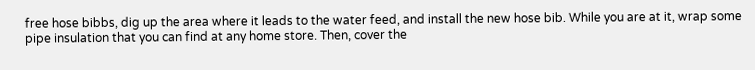free hose bibbs, dig up the area where it leads to the water feed, and install the new hose bib. While you are at it, wrap some pipe insulation that you can find at any home store. Then, cover the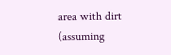area with dirt (assuming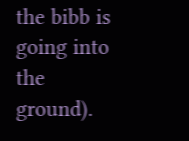the bibb is going into the ground).